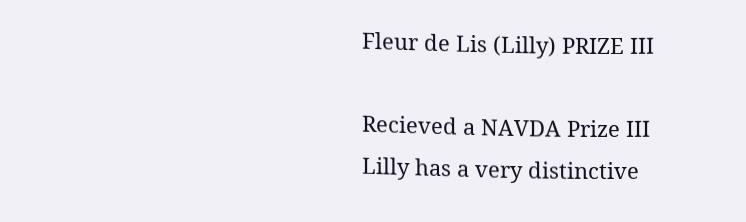Fleur de Lis (Lilly) PRIZE III

Recieved a NAVDA Prize III
Lilly has a very distinctive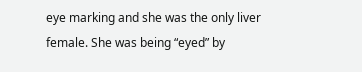eye marking and she was the only liver female. She was being “eyed” by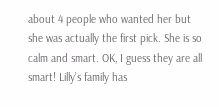about 4 people who wanted her but she was actually the first pick. She is so calm and smart. OK, I guess they are all smart! Lilly’s family has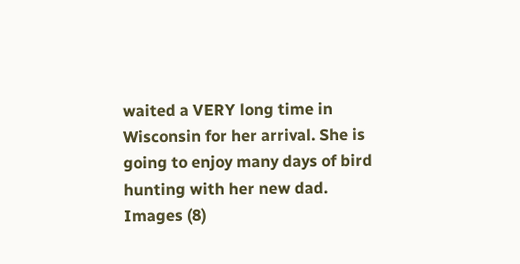waited a VERY long time in Wisconsin for her arrival. She is going to enjoy many days of bird hunting with her new dad.
Images (8)